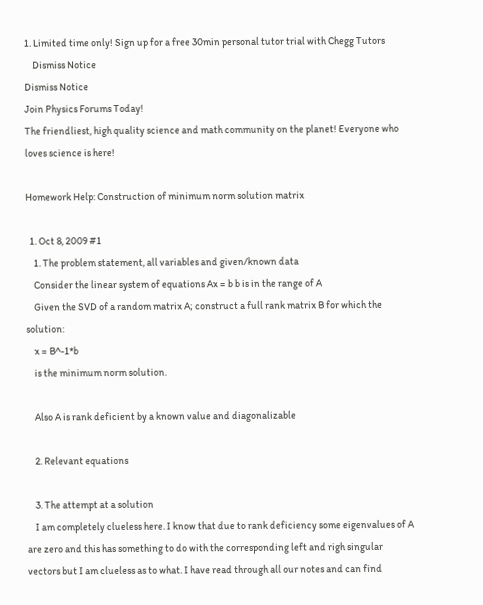1. Limited time only! Sign up for a free 30min personal tutor trial with Chegg Tutors
    Dismiss Notice
Dismiss Notice
Join Physics Forums Today!
The friendliest, high quality science and math community on the planet! Everyone who loves science is here!

Homework Help: Construction of minimum norm solution matrix

  1. Oct 8, 2009 #1
    1. The problem statement, all variables and given/known data
    Consider the linear system of equations Ax = b b is in the range of A
    Given the SVD of a random matrix A; construct a full rank matrix B for which the solution:
    x = B^-1*b
    is the minimum norm solution.

    Also A is rank deficient by a known value and diagonalizable

    2. Relevant equations

    3. The attempt at a solution
    I am completely clueless here. I know that due to rank deficiency some eigenvalues of A are zero and this has something to do with the corresponding left and righ singular vectors but I am clueless as to what. I have read through all our notes and can find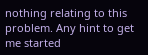nothing relating to this problem. Any hint to get me started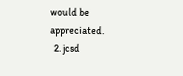would be appreciated.
  2. jcsd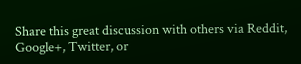Share this great discussion with others via Reddit, Google+, Twitter, or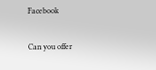Facebook

Can you offer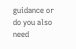guidance or do you also need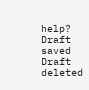help?
Draft saved Draft deleted